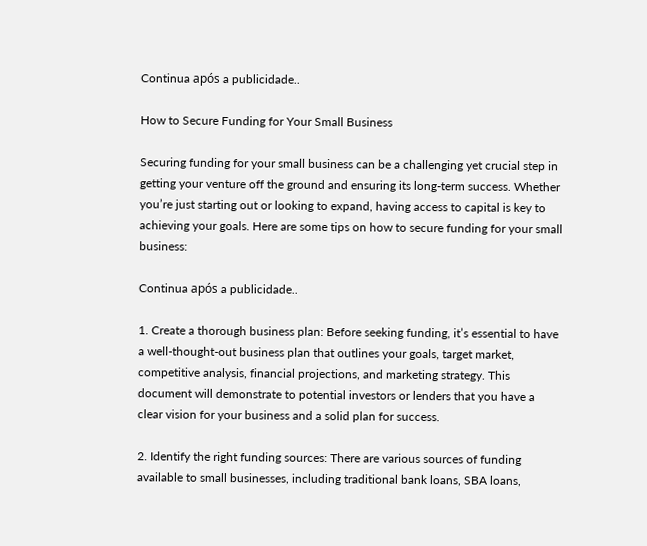Continua após a publicidade..

How to Secure Funding for Your Small Business

Securing funding for your small business can be a challenging yet crucial step in getting your venture off the ground and ensuring its long-term success. Whether you’re just starting out or looking to expand, having access to capital is key to achieving your goals. Here are some tips on how to secure funding for your small business:

Continua após a publicidade..

1. Create a thorough business plan: Before seeking funding, it’s essential to have a well-thought-out business plan that outlines your goals, target market, competitive analysis, financial projections, and marketing strategy. This document will demonstrate to potential investors or lenders that you have a clear vision for your business and a solid plan for success.

2. Identify the right funding sources: There are various sources of funding available to small businesses, including traditional bank loans, SBA loans,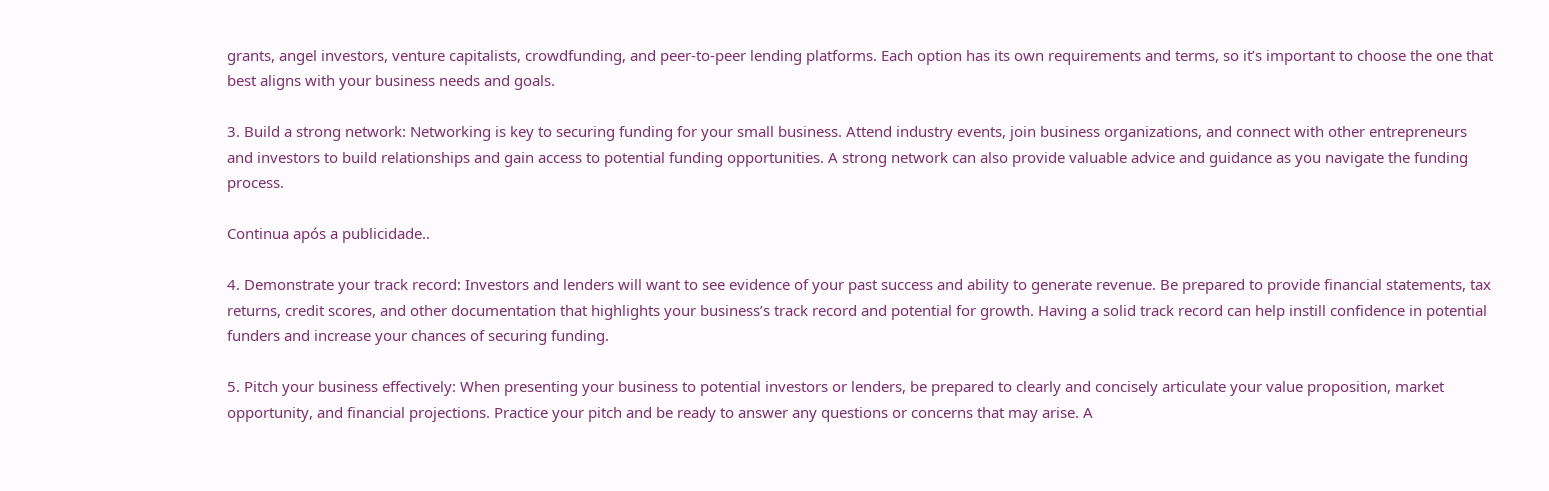grants, angel investors, venture capitalists, crowdfunding, and peer-to-peer lending platforms. Each option has its own requirements and terms, so it’s important to choose the one that best aligns with your business needs and goals.

3. Build a strong network: Networking is key to securing funding for your small business. Attend industry events, join business organizations, and connect with other entrepreneurs and investors to build relationships and gain access to potential funding opportunities. A strong network can also provide valuable advice and guidance as you navigate the funding process.

Continua após a publicidade..

4. Demonstrate your track record: Investors and lenders will want to see evidence of your past success and ability to generate revenue. Be prepared to provide financial statements, tax returns, credit scores, and other documentation that highlights your business’s track record and potential for growth. Having a solid track record can help instill confidence in potential funders and increase your chances of securing funding.

5. Pitch your business effectively: When presenting your business to potential investors or lenders, be prepared to clearly and concisely articulate your value proposition, market opportunity, and financial projections. Practice your pitch and be ready to answer any questions or concerns that may arise. A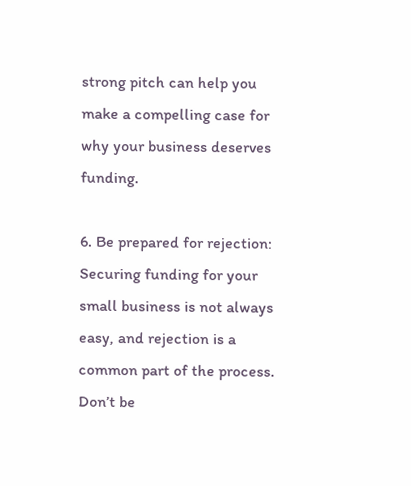strong pitch can help you make a compelling case for why your business deserves funding.

6. Be prepared for rejection: Securing funding for your small business is not always easy, and rejection is a common part of the process. Don’t be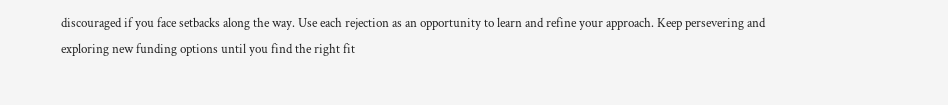discouraged if you face setbacks along the way. Use each rejection as an opportunity to learn and refine your approach. Keep persevering and exploring new funding options until you find the right fit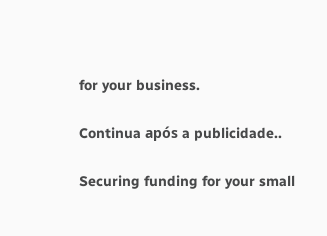for your business.

Continua após a publicidade..

Securing funding for your small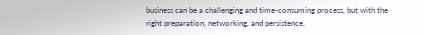business can be a challenging and time-consuming process, but with the right preparation, networking, and persistence,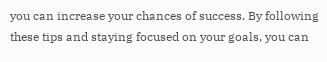you can increase your chances of success. By following these tips and staying focused on your goals, you can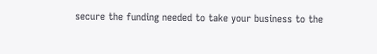secure the funding needed to take your business to the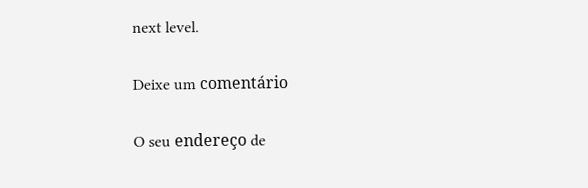next level.

Deixe um comentário

O seu endereço de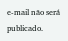e-mail não será publicado.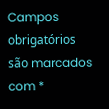Campos obrigatórios são marcados com *